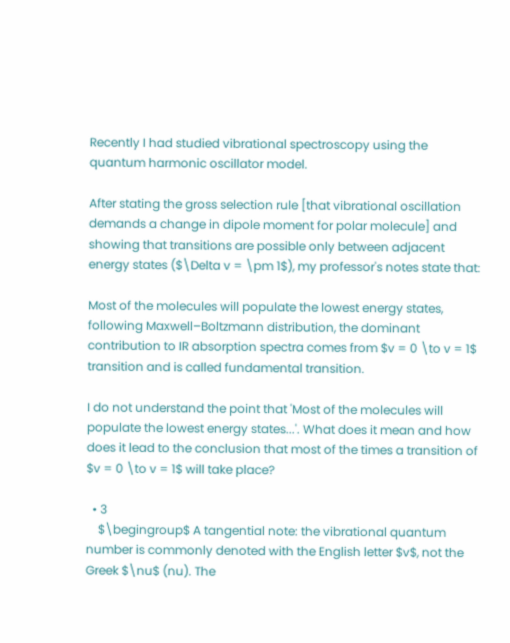Recently I had studied vibrational spectroscopy using the quantum harmonic oscillator model.

After stating the gross selection rule [that vibrational oscillation demands a change in dipole moment for polar molecule] and showing that transitions are possible only between adjacent energy states ($\Delta v = \pm 1$), my professor's notes state that:

Most of the molecules will populate the lowest energy states, following Maxwell–Boltzmann distribution, the dominant contribution to IR absorption spectra comes from $v = 0 \to v = 1$ transition and is called fundamental transition.

I do not understand the point that 'Most of the molecules will populate the lowest energy states...'. What does it mean and how does it lead to the conclusion that most of the times a transition of $v = 0 \to v = 1$ will take place?

  • 3
    $\begingroup$ A tangential note: the vibrational quantum number is commonly denoted with the English letter $v$, not the Greek $\nu$ (nu). The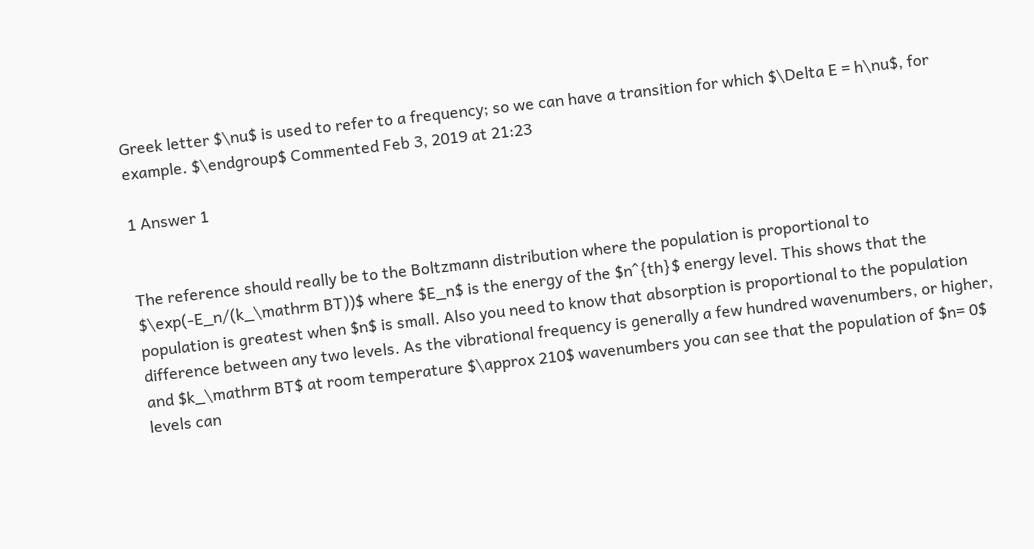Greek letter $\nu$ is used to refer to a frequency; so we can have a transition for which $\Delta E = h\nu$, for example. $\endgroup$ Commented Feb 3, 2019 at 21:23

1 Answer 1


The reference should really be to the Boltzmann distribution where the population is proportional to $\exp(-E_n/(k_\mathrm BT))$ where $E_n$ is the energy of the $n^{th}$ energy level. This shows that the population is greatest when $n$ is small. Also you need to know that absorption is proportional to the population difference between any two levels. As the vibrational frequency is generally a few hundred wavenumbers, or higher, and $k_\mathrm BT$ at room temperature $\approx 210$ wavenumbers you can see that the population of $n= 0$ levels can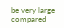be very large compared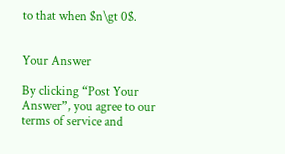to that when $n\gt 0$.


Your Answer

By clicking “Post Your Answer”, you agree to our terms of service and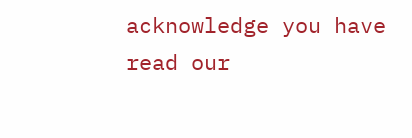acknowledge you have read our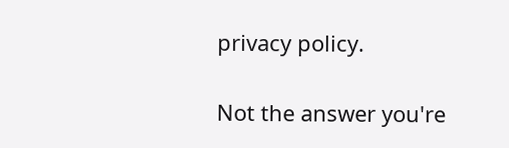privacy policy.

Not the answer you're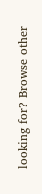looking for? Browse other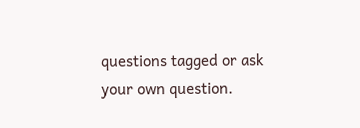questions tagged or ask your own question.